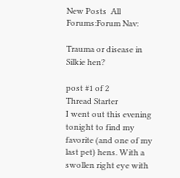New Posts  All Forums:Forum Nav:

Trauma or disease in Silkie hen?

post #1 of 2
Thread Starter
I went out this evening tonight to find my favorite (and one of my last pet) hens. With a swollen right eye with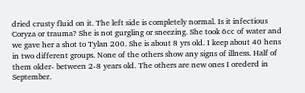dried crusty fluid on it. The left side is completely normal. Is it infectious Coryza or trauma? She is not gurgling or sneezing. She took 6cc of water and we gave her a shot to Tylan 200. She is about 8 yrs old. I keep about 40 hens in two different groups. None of the others show any signs of illness. Half of them older- between 2-8 years old. The others are new ones I orederd in September.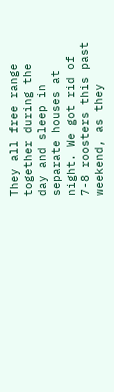They all free range together during the day and sleep in separate houses at night. We got rid of 7-8 roosters this past weekend, as they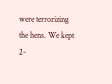were terrorizing the hens. We kept 2-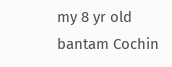my 8 yr old bantam Cochin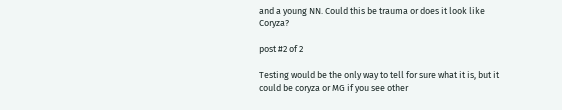and a young NN. Could this be trauma or does it look like Coryza?

post #2 of 2

Testing would be the only way to tell for sure what it is, but it could be coryza or MG if you see other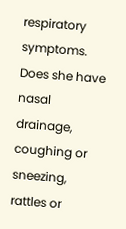respiratory symptoms. Does she have nasal drainage, coughing or sneezing, rattles or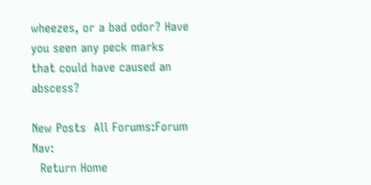wheezes, or a bad odor? Have you seen any peck marks that could have caused an abscess?

New Posts  All Forums:Forum Nav:
  Return Home